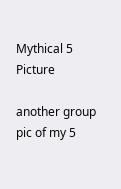Mythical 5 Picture

another group pic of my 5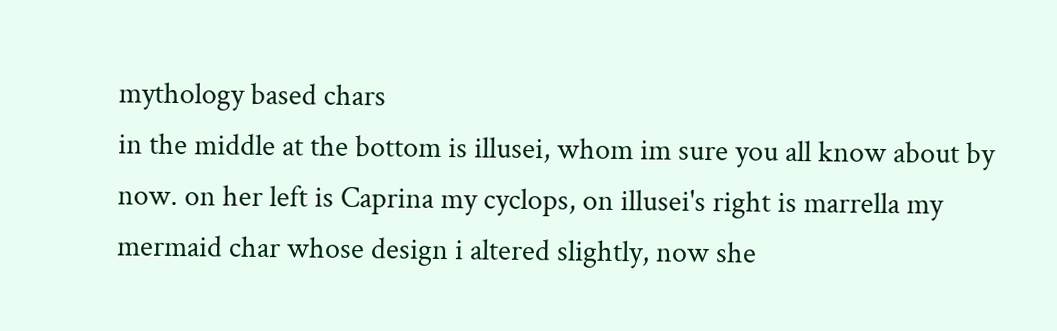mythology based chars
in the middle at the bottom is illusei, whom im sure you all know about by now. on her left is Caprina my cyclops, on illusei's right is marrella my mermaid char whose design i altered slightly, now she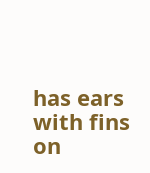has ears with fins on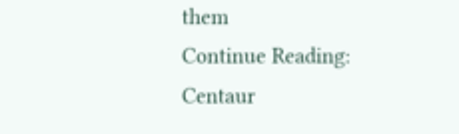them
Continue Reading: Centaur